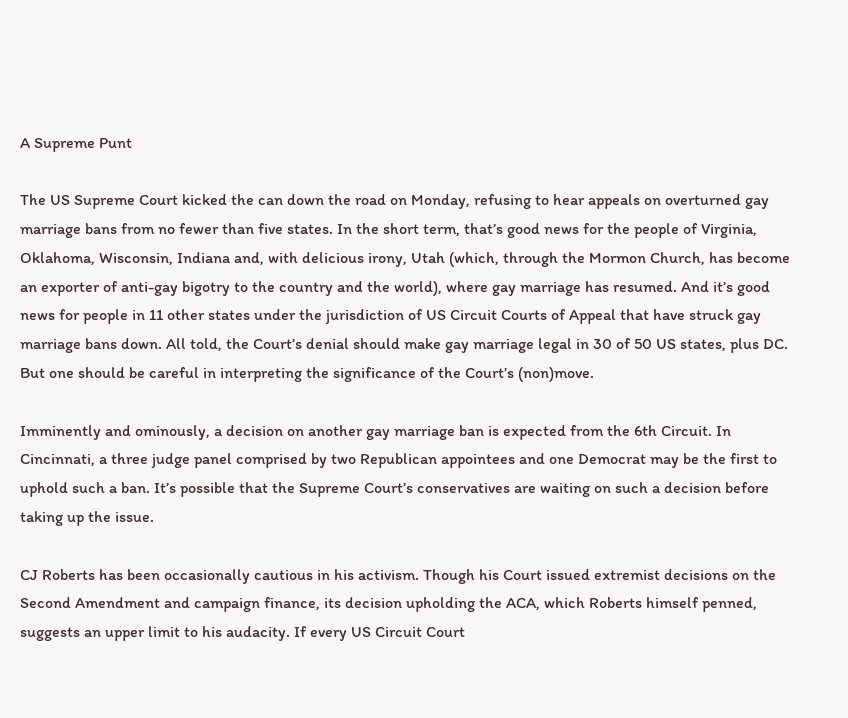A Supreme Punt

The US Supreme Court kicked the can down the road on Monday, refusing to hear appeals on overturned gay marriage bans from no fewer than five states. In the short term, that’s good news for the people of Virginia, Oklahoma, Wisconsin, Indiana and, with delicious irony, Utah (which, through the Mormon Church, has become an exporter of anti-gay bigotry to the country and the world), where gay marriage has resumed. And it’s good news for people in 11 other states under the jurisdiction of US Circuit Courts of Appeal that have struck gay marriage bans down. All told, the Court’s denial should make gay marriage legal in 30 of 50 US states, plus DC. But one should be careful in interpreting the significance of the Court’s (non)move.

Imminently and ominously, a decision on another gay marriage ban is expected from the 6th Circuit. In Cincinnati, a three judge panel comprised by two Republican appointees and one Democrat may be the first to uphold such a ban. It’s possible that the Supreme Court’s conservatives are waiting on such a decision before taking up the issue.

CJ Roberts has been occasionally cautious in his activism. Though his Court issued extremist decisions on the Second Amendment and campaign finance, its decision upholding the ACA, which Roberts himself penned, suggests an upper limit to his audacity. If every US Circuit Court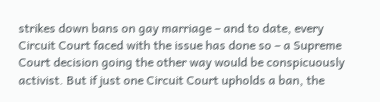strikes down bans on gay marriage – and to date, every Circuit Court faced with the issue has done so – a Supreme Court decision going the other way would be conspicuously activist. But if just one Circuit Court upholds a ban, the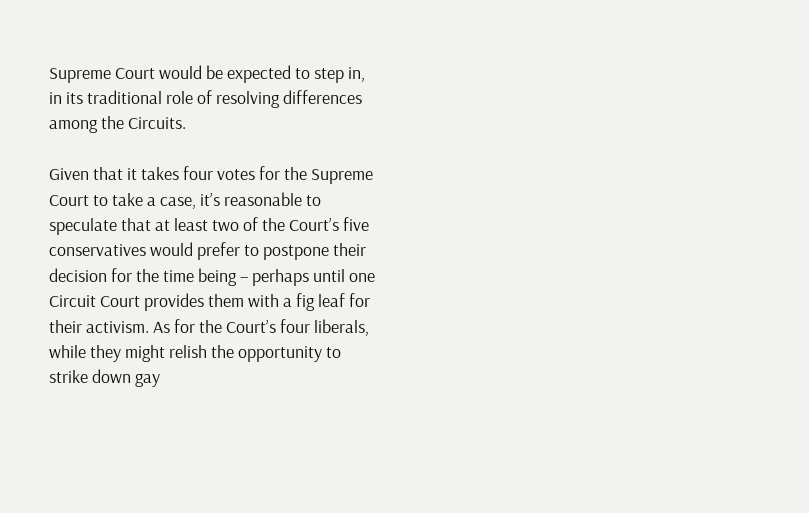Supreme Court would be expected to step in, in its traditional role of resolving differences among the Circuits.

Given that it takes four votes for the Supreme Court to take a case, it’s reasonable to speculate that at least two of the Court’s five conservatives would prefer to postpone their decision for the time being – perhaps until one Circuit Court provides them with a fig leaf for their activism. As for the Court’s four liberals, while they might relish the opportunity to strike down gay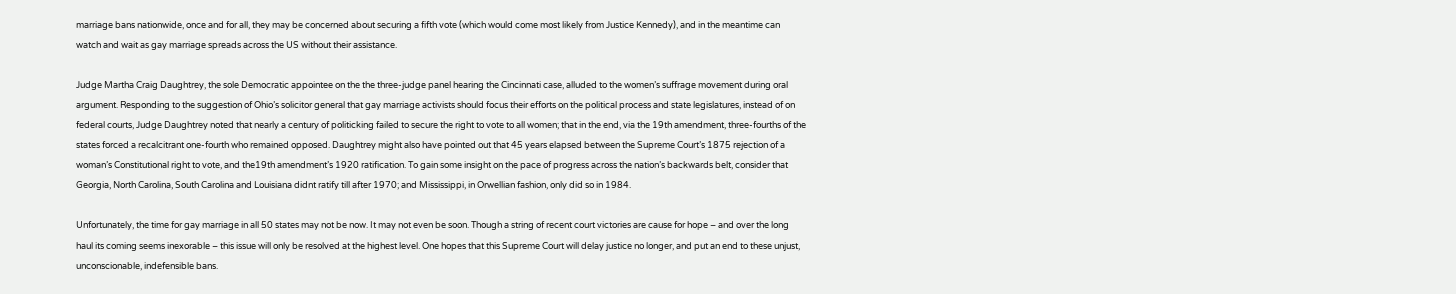marriage bans nationwide, once and for all, they may be concerned about securing a fifth vote (which would come most likely from Justice Kennedy), and in the meantime can watch and wait as gay marriage spreads across the US without their assistance.

Judge Martha Craig Daughtrey, the sole Democratic appointee on the the three-judge panel hearing the Cincinnati case, alluded to the women’s suffrage movement during oral argument. Responding to the suggestion of Ohio’s solicitor general that gay marriage activists should focus their efforts on the political process and state legislatures, instead of on federal courts, Judge Daughtrey noted that nearly a century of politicking failed to secure the right to vote to all women; that in the end, via the 19th amendment, three-fourths of the states forced a recalcitrant one-fourth who remained opposed. Daughtrey might also have pointed out that 45 years elapsed between the Supreme Court’s 1875 rejection of a woman’s Constitutional right to vote, and the19th amendment’s 1920 ratification. To gain some insight on the pace of progress across the nation’s backwards belt, consider that Georgia, North Carolina, South Carolina and Louisiana didnt ratify till after 1970; and Mississippi, in Orwellian fashion, only did so in 1984.

Unfortunately, the time for gay marriage in all 50 states may not be now. It may not even be soon. Though a string of recent court victories are cause for hope – and over the long haul its coming seems inexorable – this issue will only be resolved at the highest level. One hopes that this Supreme Court will delay justice no longer, and put an end to these unjust, unconscionable, indefensible bans.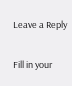Leave a Reply

Fill in your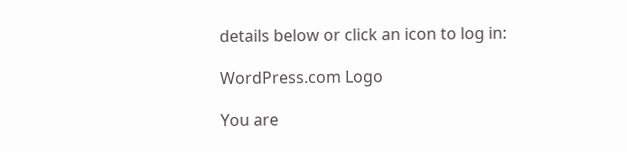details below or click an icon to log in:

WordPress.com Logo

You are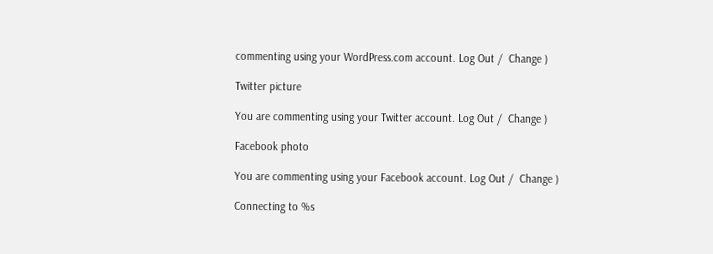commenting using your WordPress.com account. Log Out /  Change )

Twitter picture

You are commenting using your Twitter account. Log Out /  Change )

Facebook photo

You are commenting using your Facebook account. Log Out /  Change )

Connecting to %s